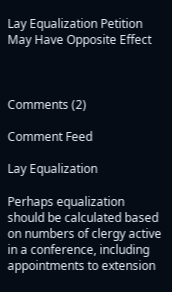Lay Equalization Petition May Have Opposite Effect



Comments (2)

Comment Feed

Lay Equalization

Perhaps equalization should be calculated based on numbers of clergy active in a conference, including appointments to extension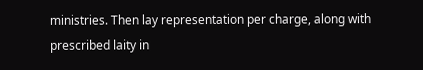ministries. Then lay representation per charge, along with prescribed laity in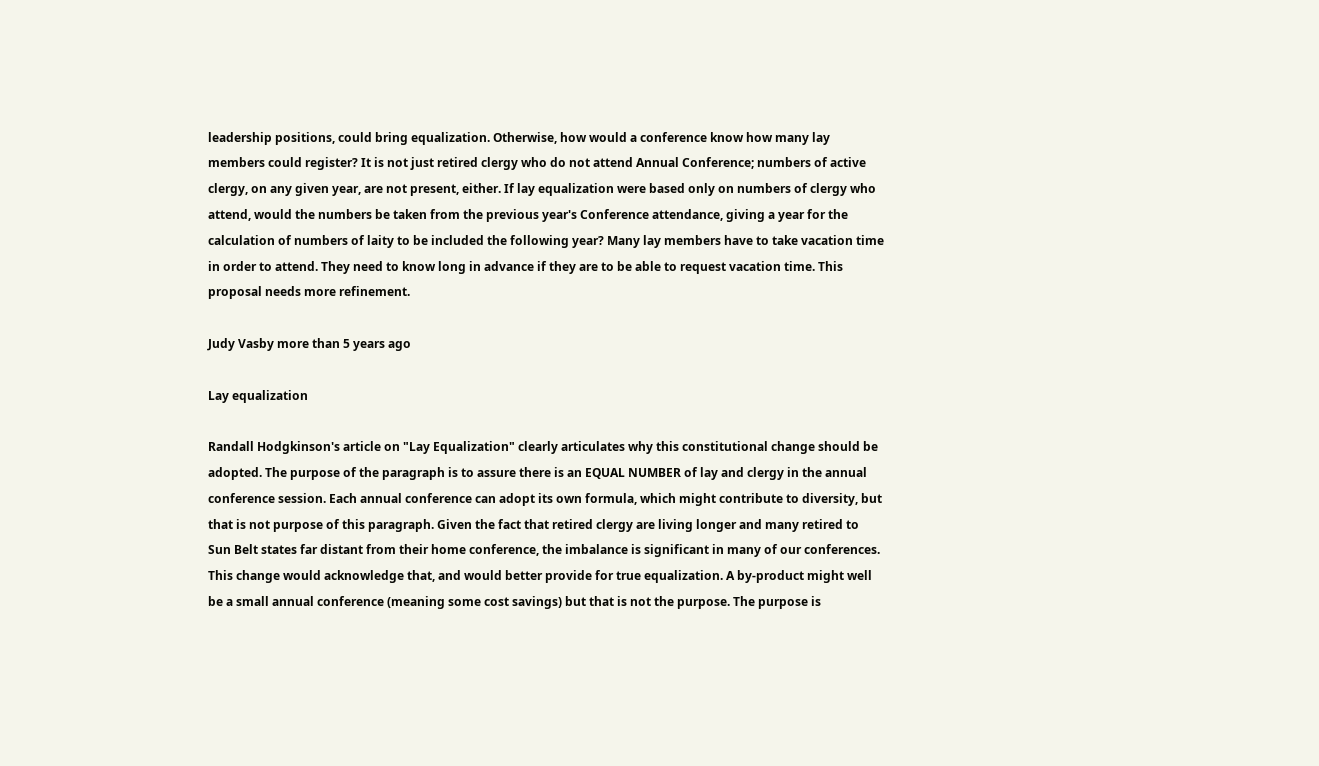leadership positions, could bring equalization. Otherwise, how would a conference know how many lay members could register? It is not just retired clergy who do not attend Annual Conference; numbers of active clergy, on any given year, are not present, either. If lay equalization were based only on numbers of clergy who attend, would the numbers be taken from the previous year's Conference attendance, giving a year for the calculation of numbers of laity to be included the following year? Many lay members have to take vacation time in order to attend. They need to know long in advance if they are to be able to request vacation time. This proposal needs more refinement.

Judy Vasby more than 5 years ago

Lay equalization

Randall Hodgkinson's article on "Lay Equalization" clearly articulates why this constitutional change should be adopted. The purpose of the paragraph is to assure there is an EQUAL NUMBER of lay and clergy in the annual conference session. Each annual conference can adopt its own formula, which might contribute to diversity, but that is not purpose of this paragraph. Given the fact that retired clergy are living longer and many retired to Sun Belt states far distant from their home conference, the imbalance is significant in many of our conferences. This change would acknowledge that, and would better provide for true equalization. A by-product might well be a small annual conference (meaning some cost savings) but that is not the purpose. The purpose is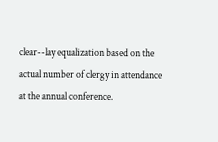clear--lay equalization based on the actual number of clergy in attendance at the annual conference.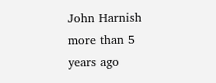John Harnish more than 5 years ago